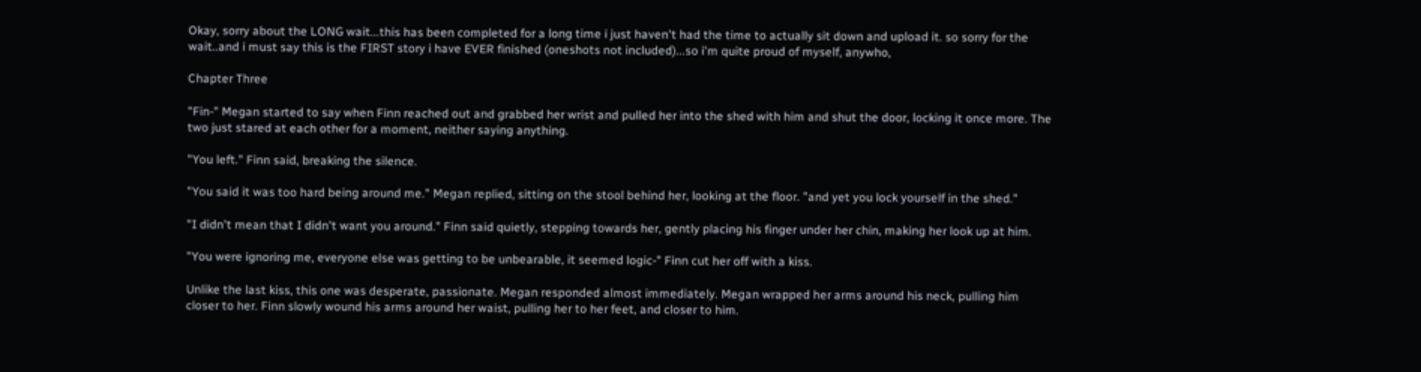Okay, sorry about the LONG wait...this has been completed for a long time i just haven't had the time to actually sit down and upload it. so sorry for the wait..and i must say this is the FIRST story i have EVER finished (oneshots not included)...so i'm quite proud of myself, anywho,

Chapter Three

"Fin-" Megan started to say when Finn reached out and grabbed her wrist and pulled her into the shed with him and shut the door, locking it once more. The two just stared at each other for a moment, neither saying anything.

"You left." Finn said, breaking the silence.

"You said it was too hard being around me." Megan replied, sitting on the stool behind her, looking at the floor. "and yet you lock yourself in the shed."

"I didn't mean that I didn't want you around." Finn said quietly, stepping towards her, gently placing his finger under her chin, making her look up at him.

"You were ignoring me, everyone else was getting to be unbearable, it seemed logic-" Finn cut her off with a kiss.

Unlike the last kiss, this one was desperate, passionate. Megan responded almost immediately. Megan wrapped her arms around his neck, pulling him closer to her. Finn slowly wound his arms around her waist, pulling her to her feet, and closer to him.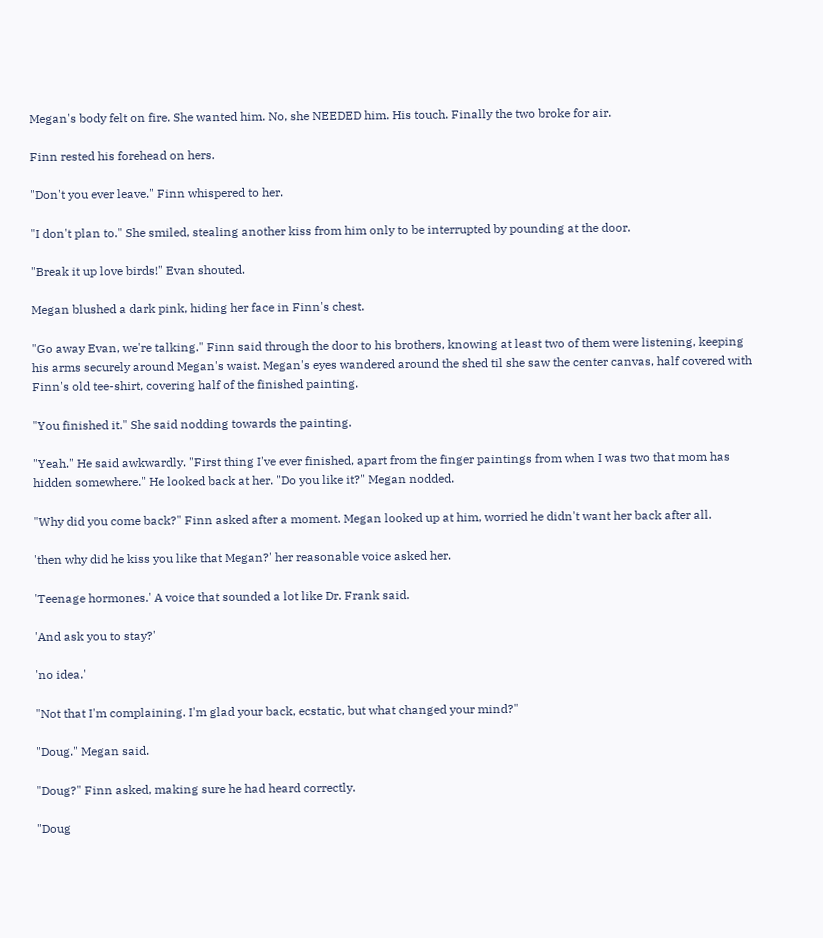Megan's body felt on fire. She wanted him. No, she NEEDED him. His touch. Finally the two broke for air.

Finn rested his forehead on hers.

"Don't you ever leave." Finn whispered to her.

"I don't plan to." She smiled, stealing another kiss from him only to be interrupted by pounding at the door.

"Break it up love birds!" Evan shouted.

Megan blushed a dark pink, hiding her face in Finn's chest.

"Go away Evan, we're talking." Finn said through the door to his brothers, knowing at least two of them were listening, keeping his arms securely around Megan's waist. Megan's eyes wandered around the shed til she saw the center canvas, half covered with Finn's old tee-shirt, covering half of the finished painting.

"You finished it." She said nodding towards the painting.

"Yeah." He said awkwardly. "First thing I've ever finished, apart from the finger paintings from when I was two that mom has hidden somewhere." He looked back at her. "Do you like it?" Megan nodded.

"Why did you come back?" Finn asked after a moment. Megan looked up at him, worried he didn't want her back after all.

'then why did he kiss you like that Megan?' her reasonable voice asked her.

'Teenage hormones.' A voice that sounded a lot like Dr. Frank said.

'And ask you to stay?'

'no idea.'

"Not that I'm complaining. I'm glad your back, ecstatic, but what changed your mind?"

"Doug." Megan said.

"Doug?" Finn asked, making sure he had heard correctly.

"Doug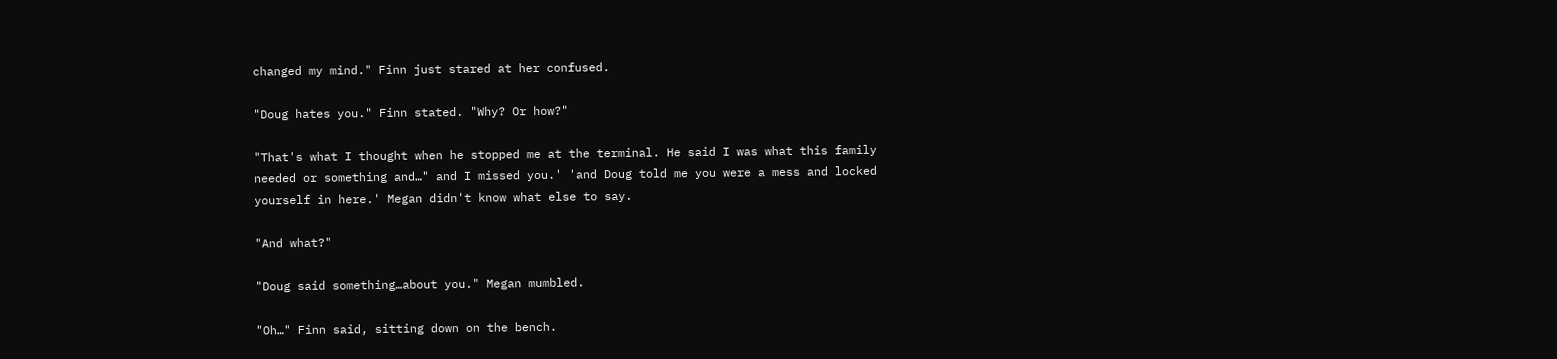changed my mind." Finn just stared at her confused.

"Doug hates you." Finn stated. "Why? Or how?"

"That's what I thought when he stopped me at the terminal. He said I was what this family needed or something and…" and I missed you.' 'and Doug told me you were a mess and locked yourself in here.' Megan didn't know what else to say.

"And what?"

"Doug said something…about you." Megan mumbled.

"Oh…" Finn said, sitting down on the bench.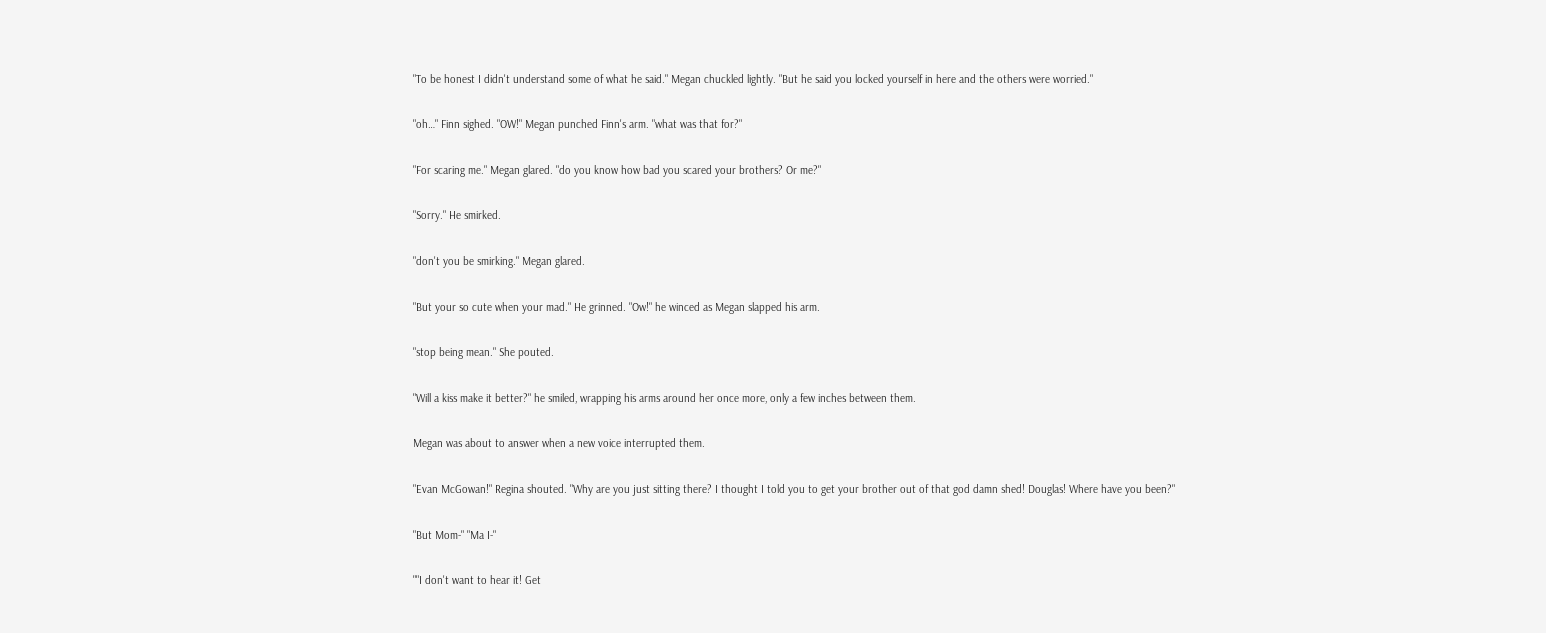"To be honest I didn't understand some of what he said." Megan chuckled lightly. "But he said you locked yourself in here and the others were worried."

"oh…" Finn sighed. "OW!" Megan punched Finn's arm. "what was that for?"

"For scaring me." Megan glared. "do you know how bad you scared your brothers? Or me?"

"Sorry." He smirked.

"don't you be smirking." Megan glared.

"But your so cute when your mad." He grinned. "Ow!" he winced as Megan slapped his arm.

"stop being mean." She pouted.

"Will a kiss make it better?" he smiled, wrapping his arms around her once more, only a few inches between them.

Megan was about to answer when a new voice interrupted them.

"Evan McGowan!" Regina shouted. "Why are you just sitting there? I thought I told you to get your brother out of that god damn shed! Douglas! Where have you been?"

"But Mom-" "Ma I-"

""I don't want to hear it! Get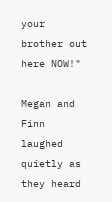your brother out here NOW!"

Megan and Finn laughed quietly as they heard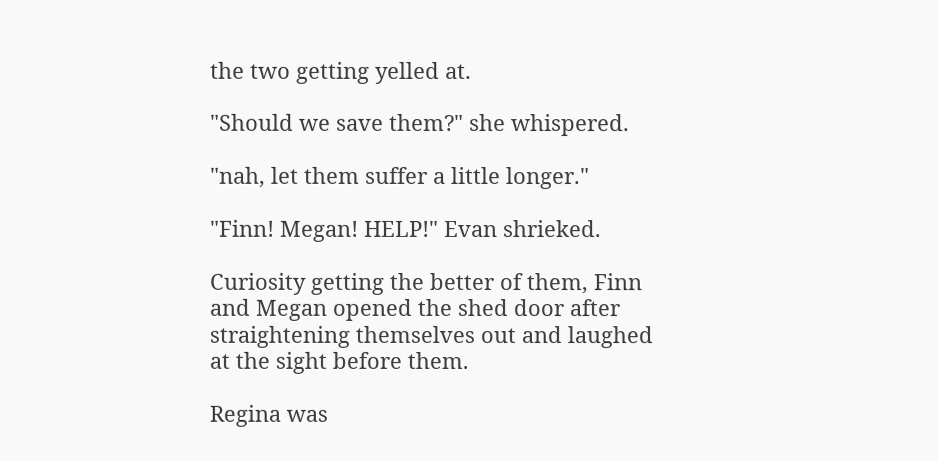the two getting yelled at.

"Should we save them?" she whispered.

"nah, let them suffer a little longer."

"Finn! Megan! HELP!" Evan shrieked.

Curiosity getting the better of them, Finn and Megan opened the shed door after straightening themselves out and laughed at the sight before them.

Regina was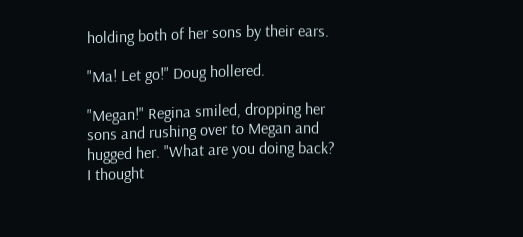holding both of her sons by their ears.

"Ma! Let go!" Doug hollered.

"Megan!" Regina smiled, dropping her sons and rushing over to Megan and hugged her. "What are you doing back? I thought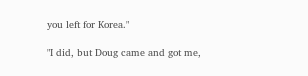you left for Korea."

"I did, but Doug came and got me,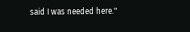said I was needed here."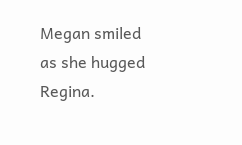Megan smiled as she hugged Regina.